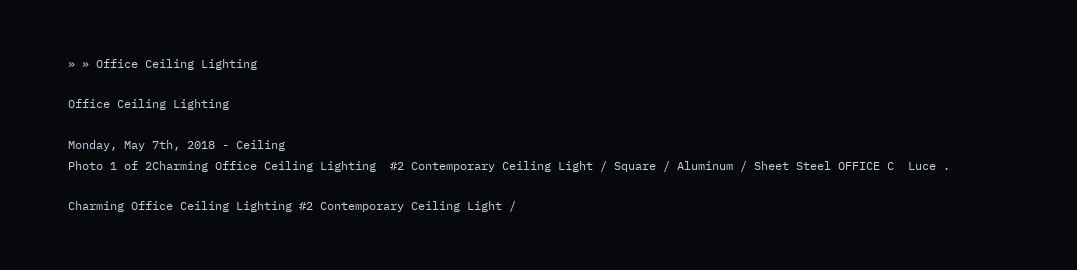» » Office Ceiling Lighting

Office Ceiling Lighting

Monday, May 7th, 2018 - Ceiling
Photo 1 of 2Charming Office Ceiling Lighting  #2 Contemporary Ceiling Light / Square / Aluminum / Sheet Steel OFFICE C  Luce .

Charming Office Ceiling Lighting #2 Contemporary Ceiling Light /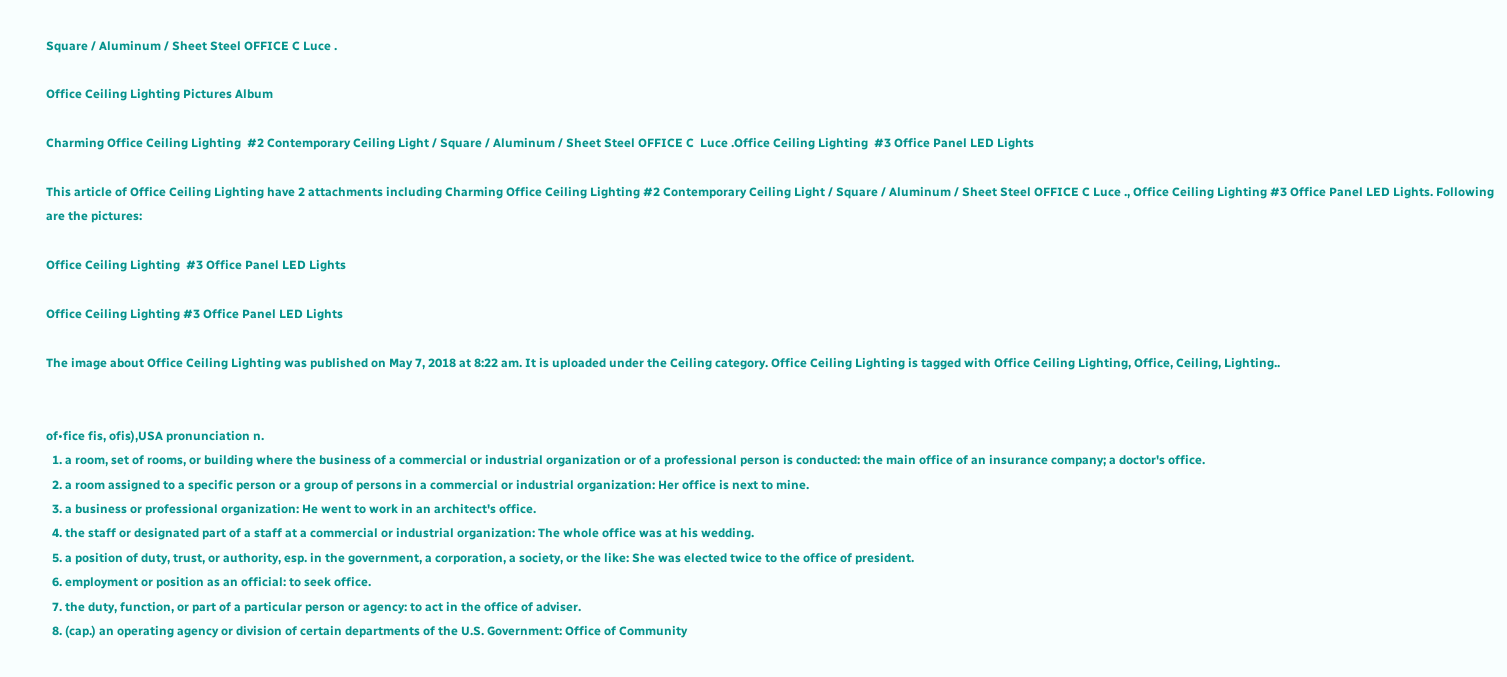Square / Aluminum / Sheet Steel OFFICE C Luce .

Office Ceiling Lighting Pictures Album

Charming Office Ceiling Lighting  #2 Contemporary Ceiling Light / Square / Aluminum / Sheet Steel OFFICE C  Luce .Office Ceiling Lighting  #3 Office Panel LED Lights

This article of Office Ceiling Lighting have 2 attachments including Charming Office Ceiling Lighting #2 Contemporary Ceiling Light / Square / Aluminum / Sheet Steel OFFICE C Luce ., Office Ceiling Lighting #3 Office Panel LED Lights. Following are the pictures:

Office Ceiling Lighting  #3 Office Panel LED Lights

Office Ceiling Lighting #3 Office Panel LED Lights

The image about Office Ceiling Lighting was published on May 7, 2018 at 8:22 am. It is uploaded under the Ceiling category. Office Ceiling Lighting is tagged with Office Ceiling Lighting, Office, Ceiling, Lighting..


of•fice fis, ofis),USA pronunciation n.
  1. a room, set of rooms, or building where the business of a commercial or industrial organization or of a professional person is conducted: the main office of an insurance company; a doctor's office.
  2. a room assigned to a specific person or a group of persons in a commercial or industrial organization: Her office is next to mine.
  3. a business or professional organization: He went to work in an architect's office.
  4. the staff or designated part of a staff at a commercial or industrial organization: The whole office was at his wedding.
  5. a position of duty, trust, or authority, esp. in the government, a corporation, a society, or the like: She was elected twice to the office of president.
  6. employment or position as an official: to seek office.
  7. the duty, function, or part of a particular person or agency: to act in the office of adviser.
  8. (cap.) an operating agency or division of certain departments of the U.S. Government: Office of Community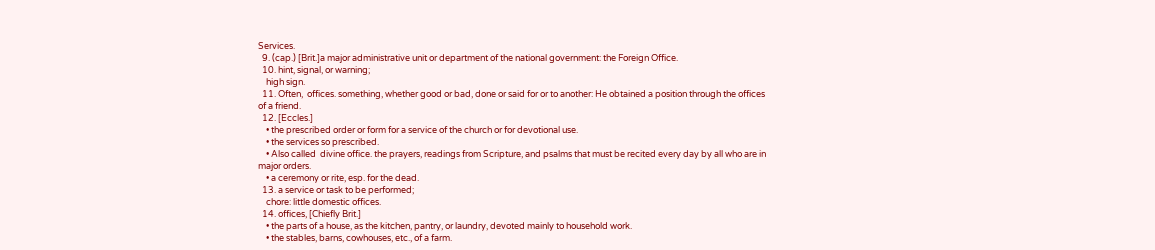Services.
  9. (cap.) [Brit.]a major administrative unit or department of the national government: the Foreign Office.
  10. hint, signal, or warning;
    high sign.
  11. Often,  offices. something, whether good or bad, done or said for or to another: He obtained a position through the offices of a friend.
  12. [Eccles.]
    • the prescribed order or form for a service of the church or for devotional use.
    • the services so prescribed.
    • Also called  divine office. the prayers, readings from Scripture, and psalms that must be recited every day by all who are in major orders.
    • a ceremony or rite, esp. for the dead.
  13. a service or task to be performed;
    chore: little domestic offices.
  14. offices, [Chiefly Brit.]
    • the parts of a house, as the kitchen, pantry, or laundry, devoted mainly to household work.
    • the stables, barns, cowhouses, etc., of a farm.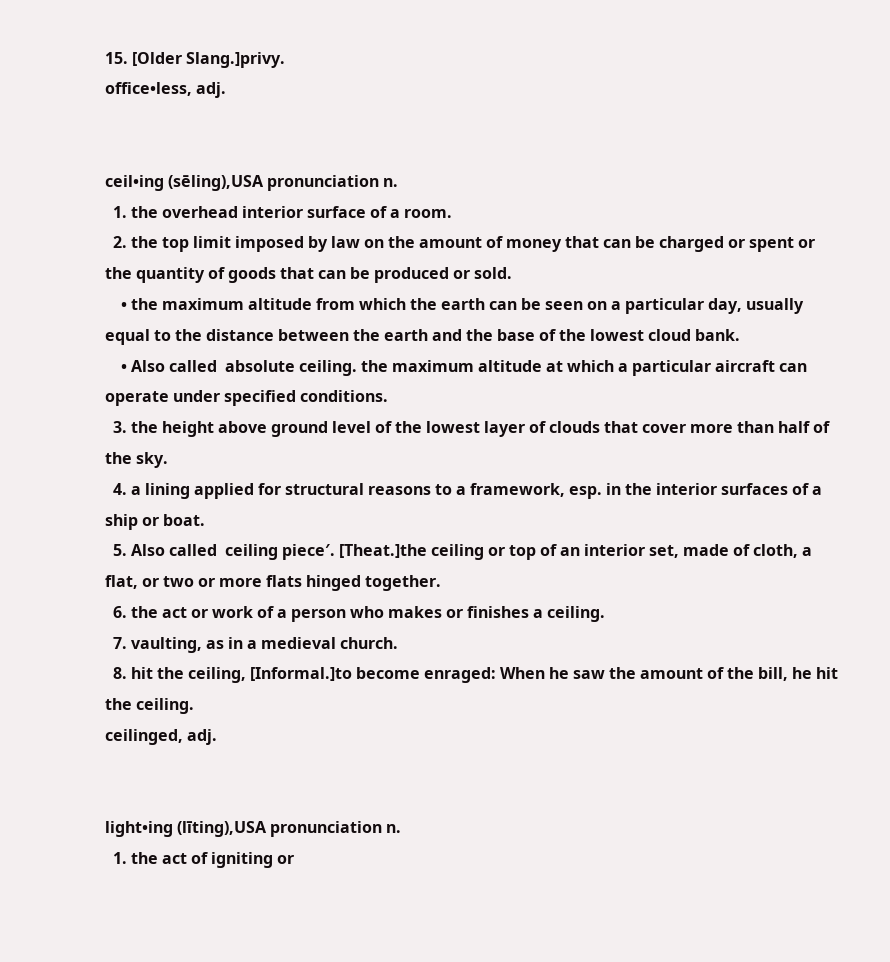15. [Older Slang.]privy.
office•less, adj.


ceil•ing (sēling),USA pronunciation n.
  1. the overhead interior surface of a room.
  2. the top limit imposed by law on the amount of money that can be charged or spent or the quantity of goods that can be produced or sold.
    • the maximum altitude from which the earth can be seen on a particular day, usually equal to the distance between the earth and the base of the lowest cloud bank.
    • Also called  absolute ceiling. the maximum altitude at which a particular aircraft can operate under specified conditions.
  3. the height above ground level of the lowest layer of clouds that cover more than half of the sky.
  4. a lining applied for structural reasons to a framework, esp. in the interior surfaces of a ship or boat.
  5. Also called  ceiling piece′. [Theat.]the ceiling or top of an interior set, made of cloth, a flat, or two or more flats hinged together.
  6. the act or work of a person who makes or finishes a ceiling.
  7. vaulting, as in a medieval church.
  8. hit the ceiling, [Informal.]to become enraged: When he saw the amount of the bill, he hit the ceiling.
ceilinged, adj.


light•ing (līting),USA pronunciation n.
  1. the act of igniting or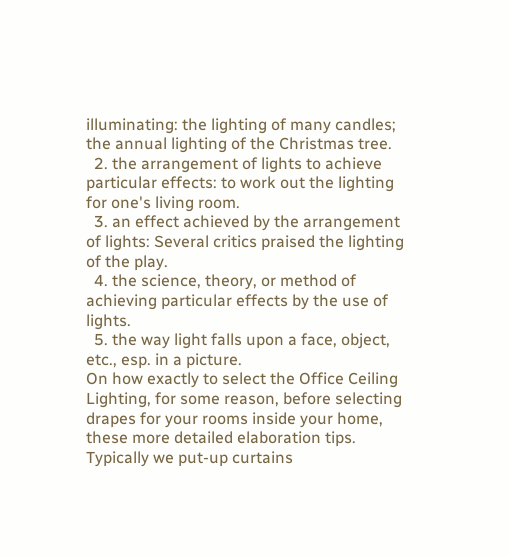illuminating: the lighting of many candles; the annual lighting of the Christmas tree.
  2. the arrangement of lights to achieve particular effects: to work out the lighting for one's living room.
  3. an effect achieved by the arrangement of lights: Several critics praised the lighting of the play.
  4. the science, theory, or method of achieving particular effects by the use of lights.
  5. the way light falls upon a face, object, etc., esp. in a picture.
On how exactly to select the Office Ceiling Lighting, for some reason, before selecting drapes for your rooms inside your home, these more detailed elaboration tips. Typically we put-up curtains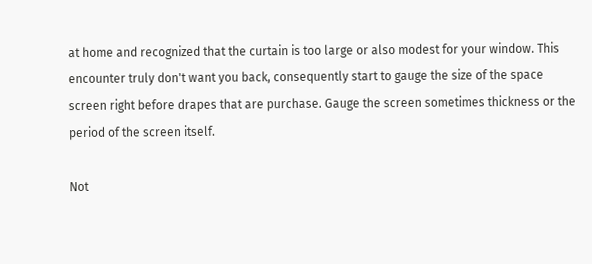at home and recognized that the curtain is too large or also modest for your window. This encounter truly don't want you back, consequently start to gauge the size of the space screen right before drapes that are purchase. Gauge the screen sometimes thickness or the period of the screen itself.

Not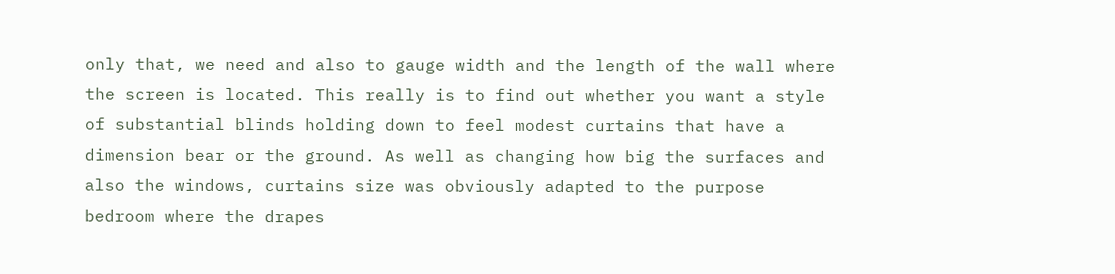only that, we need and also to gauge width and the length of the wall where the screen is located. This really is to find out whether you want a style of substantial blinds holding down to feel modest curtains that have a dimension bear or the ground. As well as changing how big the surfaces and also the windows, curtains size was obviously adapted to the purpose bedroom where the drapes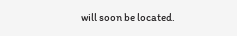will soon be located.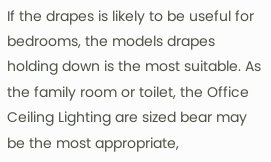If the drapes is likely to be useful for bedrooms, the models drapes holding down is the most suitable. As the family room or toilet, the Office Ceiling Lighting are sized bear may be the most appropriate,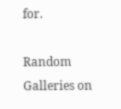for.

Random Galleries on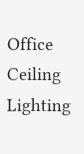Office Ceiling Lighting